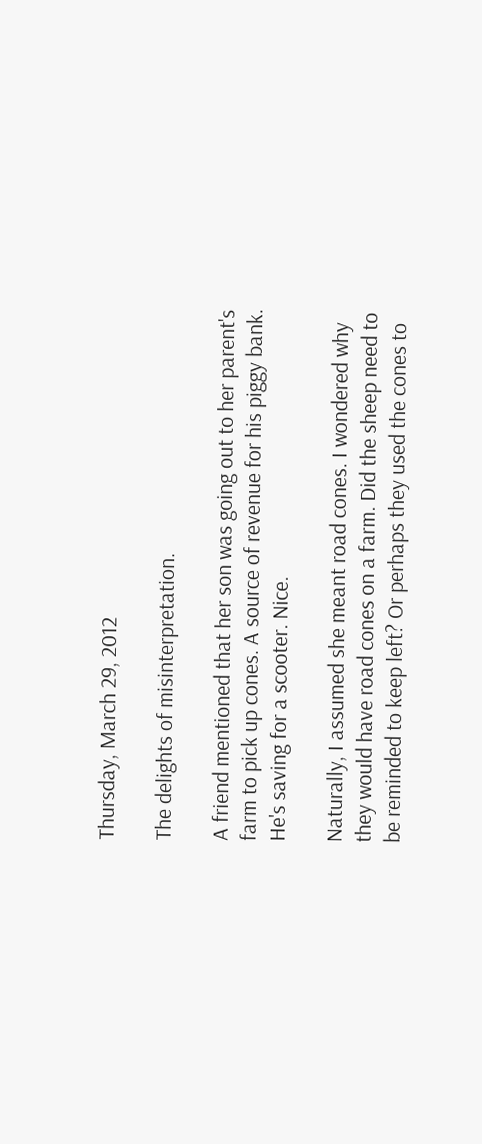Thursday, March 29, 2012

The delights of misinterpretation.

A friend mentioned that her son was going out to her parent's farm to pick up cones. A source of revenue for his piggy bank. He's saving for a scooter. Nice.

Naturally, I assumed she meant road cones. I wondered why they would have road cones on a farm. Did the sheep need to be reminded to keep left? Or perhaps they used the cones to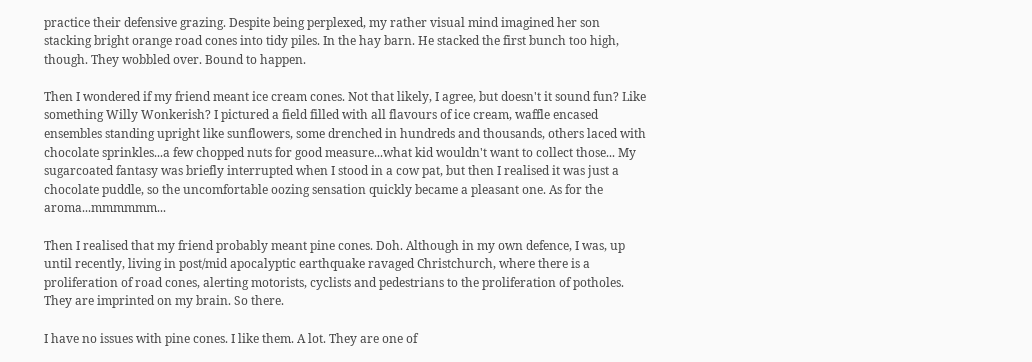practice their defensive grazing. Despite being perplexed, my rather visual mind imagined her son stacking bright orange road cones into tidy piles. In the hay barn. He stacked the first bunch too high, though. They wobbled over. Bound to happen.

Then I wondered if my friend meant ice cream cones. Not that likely, I agree, but doesn't it sound fun? Like something Willy Wonkerish? I pictured a field filled with all flavours of ice cream, waffle encased ensembles standing upright like sunflowers, some drenched in hundreds and thousands, others laced with chocolate sprinkles...a few chopped nuts for good measure...what kid wouldn't want to collect those... My sugarcoated fantasy was briefly interrupted when I stood in a cow pat, but then I realised it was just a chocolate puddle, so the uncomfortable oozing sensation quickly became a pleasant one. As for the aroma...mmmmmm...

Then I realised that my friend probably meant pine cones. Doh. Although in my own defence, I was, up until recently, living in post/mid apocalyptic earthquake ravaged Christchurch, where there is a proliferation of road cones, alerting motorists, cyclists and pedestrians to the proliferation of potholes. They are imprinted on my brain. So there.

I have no issues with pine cones. I like them. A lot. They are one of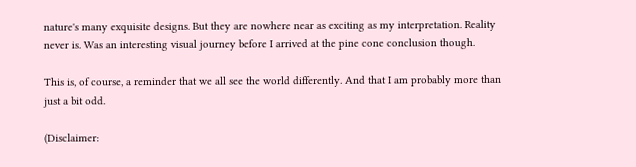nature's many exquisite designs. But they are nowhere near as exciting as my interpretation. Reality never is. Was an interesting visual journey before I arrived at the pine cone conclusion though.

This is, of course, a reminder that we all see the world differently. And that I am probably more than just a bit odd.

(Disclaimer: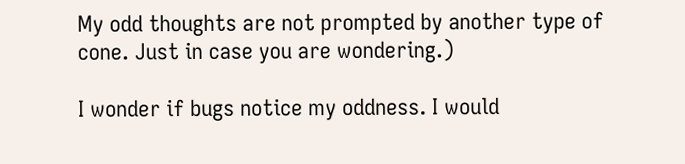My odd thoughts are not prompted by another type of cone. Just in case you are wondering.)

I wonder if bugs notice my oddness. I would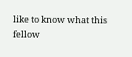like to know what this fellow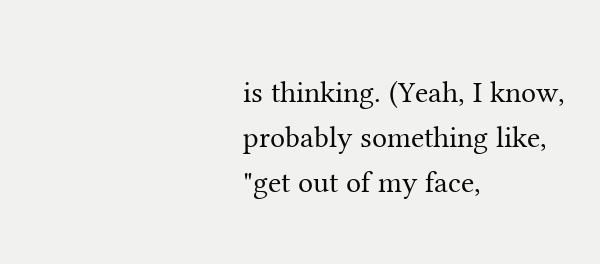is thinking. (Yeah, I know, probably something like, "get out of my face,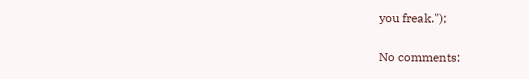you freak.");


No comments: